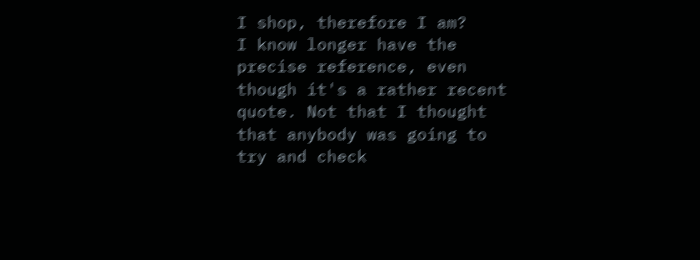I shop, therefore I am?
I know longer have the precise reference, even though it's a rather recent quote. Not that I thought that anybody was going to try and check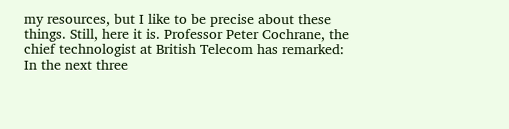my resources, but I like to be precise about these things. Still, here it is. Professor Peter Cochrane, the chief technologist at British Telecom has remarked:
In the next three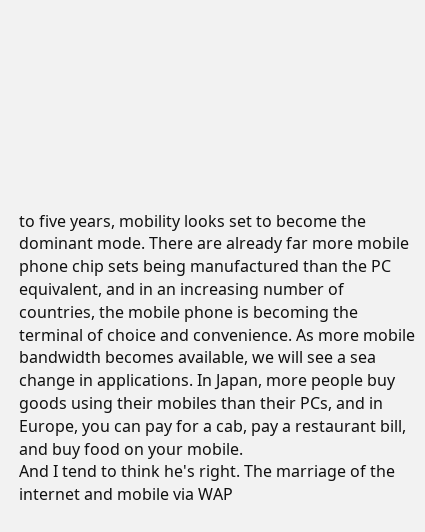to five years, mobility looks set to become the dominant mode. There are already far more mobile phone chip sets being manufactured than the PC equivalent, and in an increasing number of countries, the mobile phone is becoming the terminal of choice and convenience. As more mobile bandwidth becomes available, we will see a sea change in applications. In Japan, more people buy goods using their mobiles than their PCs, and in Europe, you can pay for a cab, pay a restaurant bill, and buy food on your mobile.
And I tend to think he's right. The marriage of the internet and mobile via WAP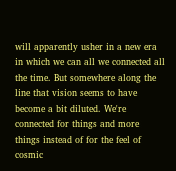will apparently usher in a new era in which we can all we connected all the time. But somewhere along the line that vision seems to have become a bit diluted. We're connected for things and more things instead of for the feel of cosmic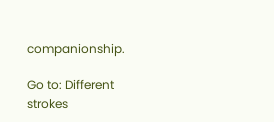companionship.

Go to: Different strokes